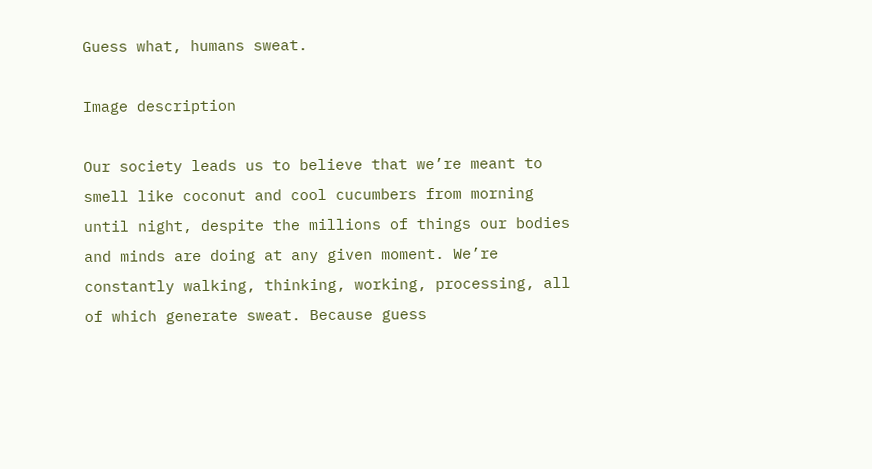Guess what, humans sweat.

Image description

Our society leads us to believe that we’re meant to smell like coconut and cool cucumbers from morning until night, despite the millions of things our bodies and minds are doing at any given moment. We’re constantly walking, thinking, working, processing, all of which generate sweat. Because guess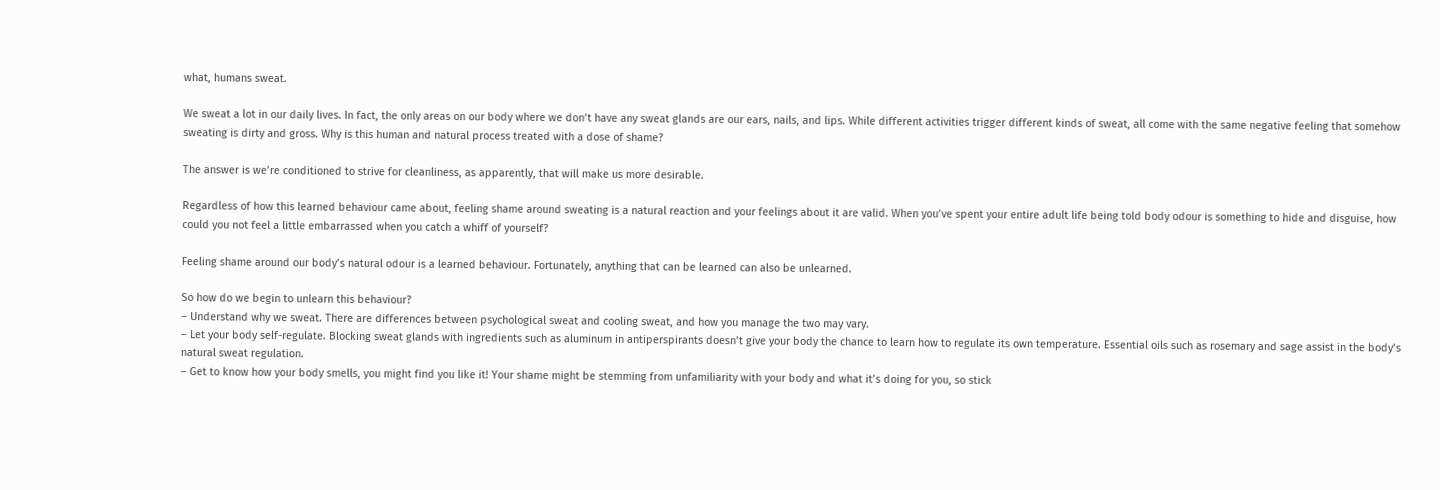what, humans sweat.

We sweat a lot in our daily lives. In fact, the only areas on our body where we don’t have any sweat glands are our ears, nails, and lips. While different activities trigger different kinds of sweat, all come with the same negative feeling that somehow sweating is dirty and gross. Why is this human and natural process treated with a dose of shame?

The answer is we’re conditioned to strive for cleanliness, as apparently, that will make us more desirable.

Regardless of how this learned behaviour came about, feeling shame around sweating is a natural reaction and your feelings about it are valid. When you’ve spent your entire adult life being told body odour is something to hide and disguise, how could you not feel a little embarrassed when you catch a whiff of yourself?

Feeling shame around our body’s natural odour is a learned behaviour. Fortunately, anything that can be learned can also be unlearned.

So how do we begin to unlearn this behaviour?
– Understand why we sweat. There are differences between psychological sweat and cooling sweat, and how you manage the two may vary.
– Let your body self-regulate. Blocking sweat glands with ingredients such as aluminum in antiperspirants doesn’t give your body the chance to learn how to regulate its own temperature. Essential oils such as rosemary and sage assist in the body’s natural sweat regulation.
– Get to know how your body smells, you might find you like it! Your shame might be stemming from unfamiliarity with your body and what it’s doing for you, so stick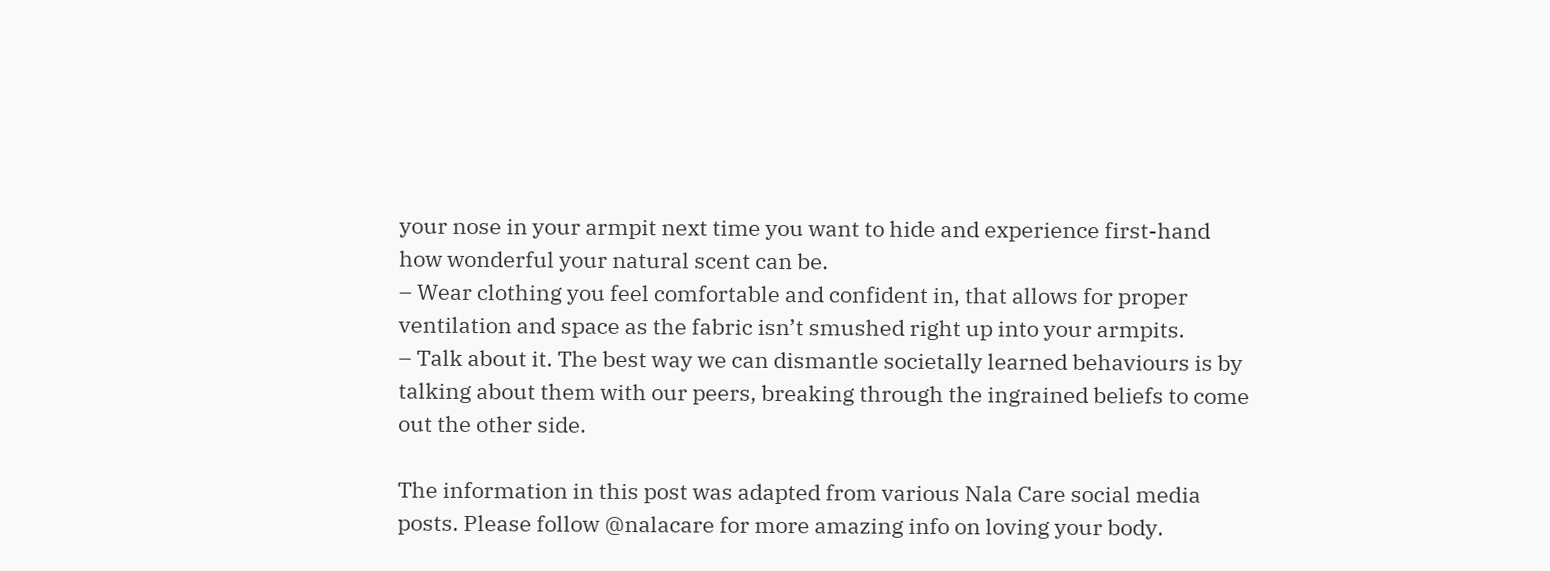your nose in your armpit next time you want to hide and experience first-hand how wonderful your natural scent can be.
– Wear clothing you feel comfortable and confident in, that allows for proper ventilation and space as the fabric isn’t smushed right up into your armpits.
– Talk about it. The best way we can dismantle societally learned behaviours is by talking about them with our peers, breaking through the ingrained beliefs to come out the other side.

The information in this post was adapted from various Nala Care social media posts. Please follow @nalacare for more amazing info on loving your body.